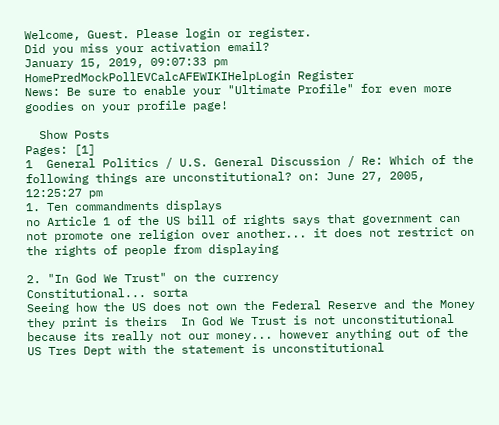Welcome, Guest. Please login or register.
Did you miss your activation email?
January 15, 2019, 09:07:33 pm
HomePredMockPollEVCalcAFEWIKIHelpLogin Register
News: Be sure to enable your "Ultimate Profile" for even more goodies on your profile page!

  Show Posts
Pages: [1]
1  General Politics / U.S. General Discussion / Re: Which of the following things are unconstitutional? on: June 27, 2005, 12:25:27 pm
1. Ten commandments displays
no Article 1 of the US bill of rights says that government can not promote one religion over another... it does not restrict on the rights of people from displaying

2. "In God We Trust" on the currency
Constitutional... sorta
Seeing how the US does not own the Federal Reserve and the Money they print is theirs  In God We Trust is not unconstitutional because its really not our money... however anything out of the US Tres Dept with the statement is unconstitutional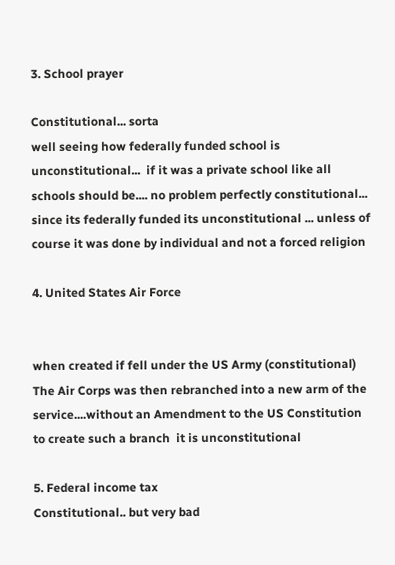3. School prayer

Constitutional... sorta
well seeing how federally funded school is unconstitutional...  if it was a private school like all schools should be.... no problem perfectly constitutional... since its federally funded its unconstitutional ... unless of course it was done by individual and not a forced religion

4. United States Air Force


when created if fell under the US Army (constitutional)  The Air Corps was then rebranched into a new arm of the service....without an Amendment to the US Constitution to create such a branch  it is unconstitutional

5. Federal income tax
Constitutional.. but very bad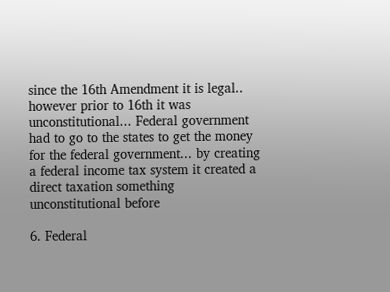since the 16th Amendment it is legal.. however prior to 16th it was unconstitutional... Federal government had to go to the states to get the money for the federal government... by creating a federal income tax system it created a direct taxation something unconstitutional before

6. Federal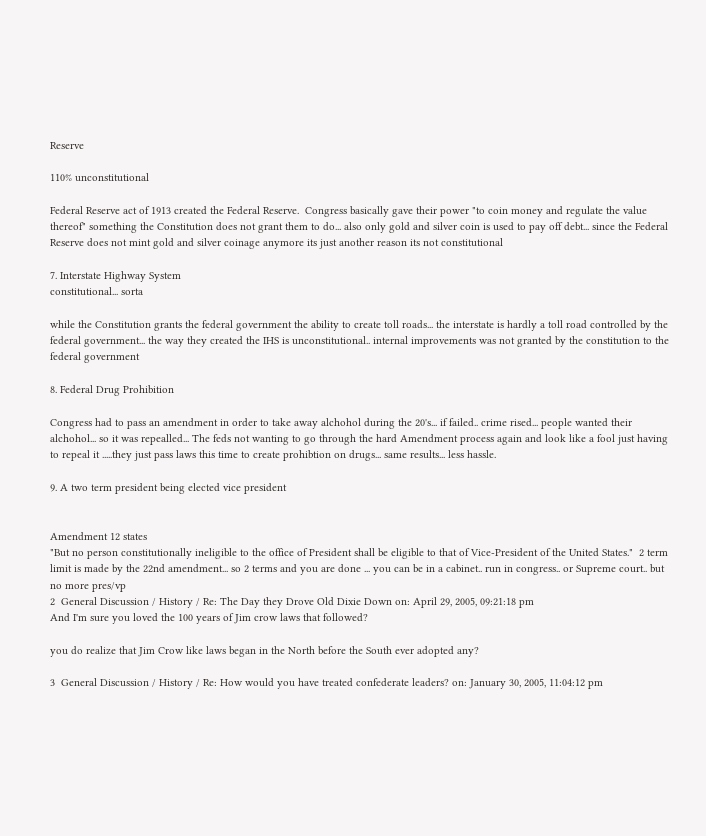Reserve

110% unconstitutional

Federal Reserve act of 1913 created the Federal Reserve.  Congress basically gave their power "to coin money and regulate the value thereof" something the Constitution does not grant them to do... also only gold and silver coin is used to pay off debt... since the Federal Reserve does not mint gold and silver coinage anymore its just another reason its not constitutional

7. Interstate Highway System
constitutional... sorta

while the Constitution grants the federal government the ability to create toll roads... the interstate is hardly a toll road controlled by the federal government... the way they created the IHS is unconstitutional.. internal improvements was not granted by the constitution to the federal government

8. Federal Drug Prohibition

Congress had to pass an amendment in order to take away alchohol during the 20's... if failed.. crime rised... people wanted their alchohol... so it was repealled... The feds not wanting to go through the hard Amendment process again and look like a fool just having to repeal it .....they just pass laws this time to create prohibtion on drugs... same results... less hassle.

9. A two term president being elected vice president


Amendment 12 states
"But no person constitutionally ineligible to the office of President shall be eligible to that of Vice-President of the United States."  2 term limit is made by the 22nd amendment... so 2 terms and you are done ... you can be in a cabinet.. run in congress.. or Supreme court.. but no more pres/vp
2  General Discussion / History / Re: The Day they Drove Old Dixie Down on: April 29, 2005, 09:21:18 pm
And I'm sure you loved the 100 years of Jim crow laws that followed?

you do realize that Jim Crow like laws began in the North before the South ever adopted any?

3  General Discussion / History / Re: How would you have treated confederate leaders? on: January 30, 2005, 11:04:12 pm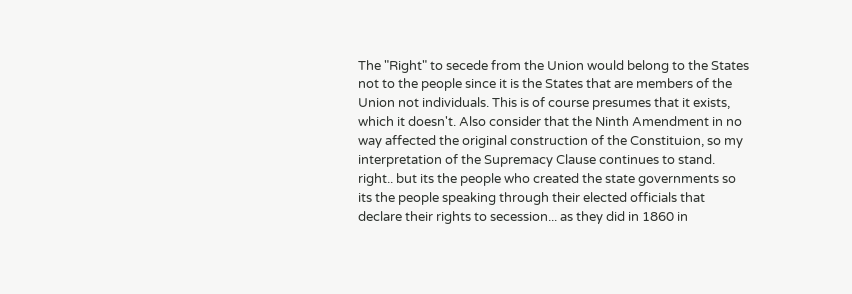The "Right" to secede from the Union would belong to the States not to the people since it is the States that are members of the Union not individuals. This is of course presumes that it exists, which it doesn't. Also consider that the Ninth Amendment in no way affected the original construction of the Constituion, so my interpretation of the Supremacy Clause continues to stand.
right.. but its the people who created the state governments so its the people speaking through their elected officials that declare their rights to secession... as they did in 1860 in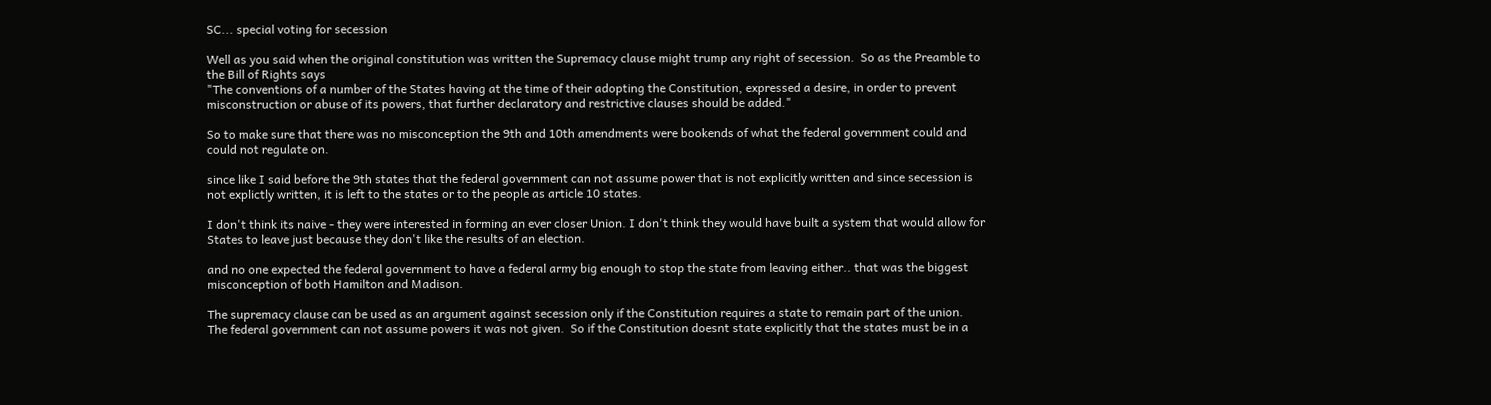SC... special voting for secession

Well as you said when the original constitution was written the Supremacy clause might trump any right of secession.  So as the Preamble to the Bill of Rights says
"The conventions of a number of the States having at the time of their adopting the Constitution, expressed a desire, in order to prevent misconstruction or abuse of its powers, that further declaratory and restrictive clauses should be added."

So to make sure that there was no misconception the 9th and 10th amendments were bookends of what the federal government could and could not regulate on.

since like I said before the 9th states that the federal government can not assume power that is not explicitly written and since secession is not explictly written, it is left to the states or to the people as article 10 states.

I don't think its naive - they were interested in forming an ever closer Union. I don't think they would have built a system that would allow for States to leave just because they don't like the results of an election.

and no one expected the federal government to have a federal army big enough to stop the state from leaving either.. that was the biggest misconception of both Hamilton and Madison.

The supremacy clause can be used as an argument against secession only if the Constitution requires a state to remain part of the union. The federal government can not assume powers it was not given.  So if the Constitution doesnt state explicitly that the states must be in a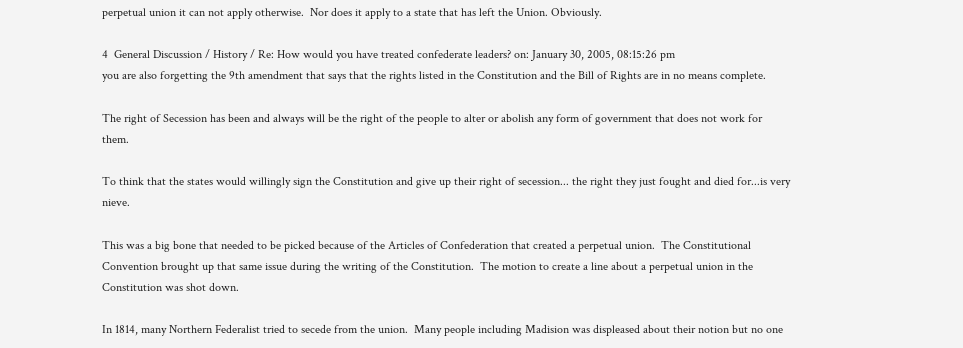perpetual union it can not apply otherwise.  Nor does it apply to a state that has left the Union. Obviously.

4  General Discussion / History / Re: How would you have treated confederate leaders? on: January 30, 2005, 08:15:26 pm
you are also forgetting the 9th amendment that says that the rights listed in the Constitution and the Bill of Rights are in no means complete.

The right of Secession has been and always will be the right of the people to alter or abolish any form of government that does not work for them.

To think that the states would willingly sign the Constitution and give up their right of secession... the right they just fought and died for...is very nieve.

This was a big bone that needed to be picked because of the Articles of Confederation that created a perpetual union.  The Constitutional Convention brought up that same issue during the writing of the Constitution.  The motion to create a line about a perpetual union in the Constitution was shot down.

In 1814, many Northern Federalist tried to secede from the union.  Many people including Madision was displeased about their notion but no one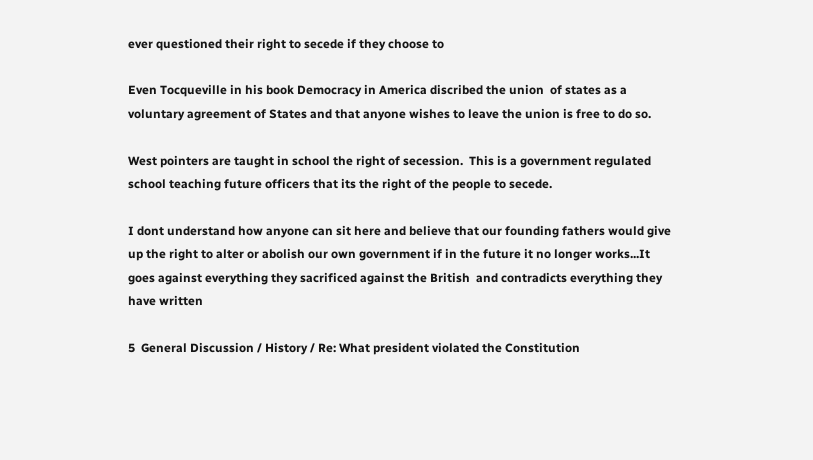ever questioned their right to secede if they choose to

Even Tocqueville in his book Democracy in America discribed the union  of states as a voluntary agreement of States and that anyone wishes to leave the union is free to do so.

West pointers are taught in school the right of secession.  This is a government regulated school teaching future officers that its the right of the people to secede.

I dont understand how anyone can sit here and believe that our founding fathers would give up the right to alter or abolish our own government if in the future it no longer works...It goes against everything they sacrificed against the British  and contradicts everything they have written

5  General Discussion / History / Re: What president violated the Constitution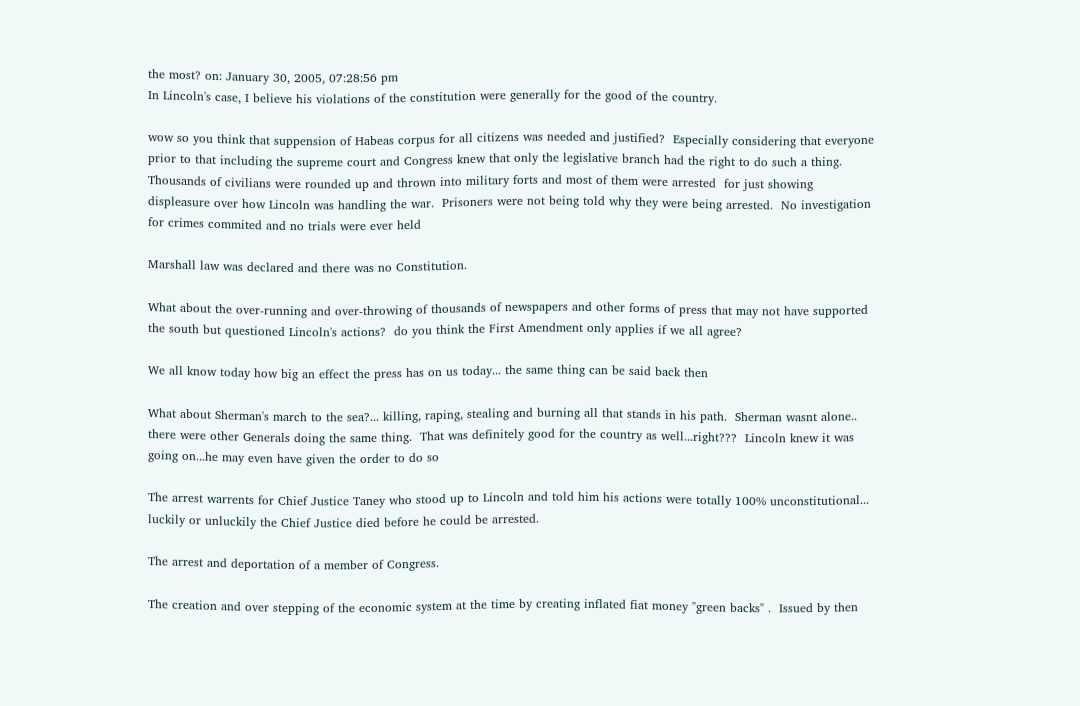the most? on: January 30, 2005, 07:28:56 pm
In Lincoln's case, I believe his violations of the constitution were generally for the good of the country.

wow so you think that suppension of Habeas corpus for all citizens was needed and justified?  Especially considering that everyone prior to that including the supreme court and Congress knew that only the legislative branch had the right to do such a thing.  Thousands of civilians were rounded up and thrown into military forts and most of them were arrested  for just showing displeasure over how Lincoln was handling the war.  Prisoners were not being told why they were being arrested.  No investigation for crimes commited and no trials were ever held

Marshall law was declared and there was no Constitution.

What about the over-running and over-throwing of thousands of newspapers and other forms of press that may not have supported the south but questioned Lincoln's actions?  do you think the First Amendment only applies if we all agree?

We all know today how big an effect the press has on us today... the same thing can be said back then

What about Sherman's march to the sea?... killing, raping, stealing and burning all that stands in his path.  Sherman wasnt alone.. there were other Generals doing the same thing.  That was definitely good for the country as well...right???  Lincoln knew it was going on...he may even have given the order to do so

The arrest warrents for Chief Justice Taney who stood up to Lincoln and told him his actions were totally 100% unconstitutional... luckily or unluckily the Chief Justice died before he could be arrested.

The arrest and deportation of a member of Congress.

The creation and over stepping of the economic system at the time by creating inflated fiat money "green backs" .  Issued by then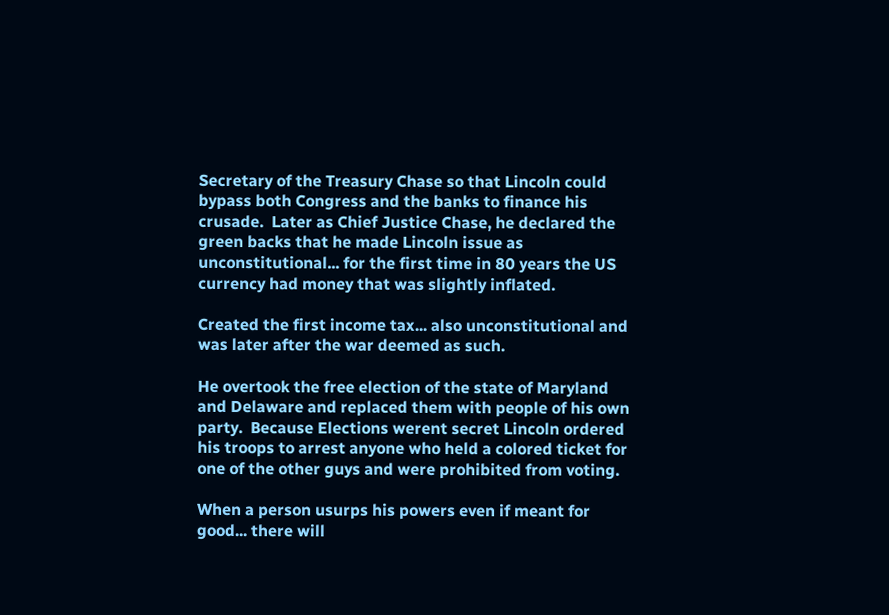Secretary of the Treasury Chase so that Lincoln could bypass both Congress and the banks to finance his crusade.  Later as Chief Justice Chase, he declared the green backs that he made Lincoln issue as unconstitutional... for the first time in 80 years the US currency had money that was slightly inflated.

Created the first income tax... also unconstitutional and was later after the war deemed as such.

He overtook the free election of the state of Maryland and Delaware and replaced them with people of his own party.  Because Elections werent secret Lincoln ordered his troops to arrest anyone who held a colored ticket for one of the other guys and were prohibited from voting.

When a person usurps his powers even if meant for good... there will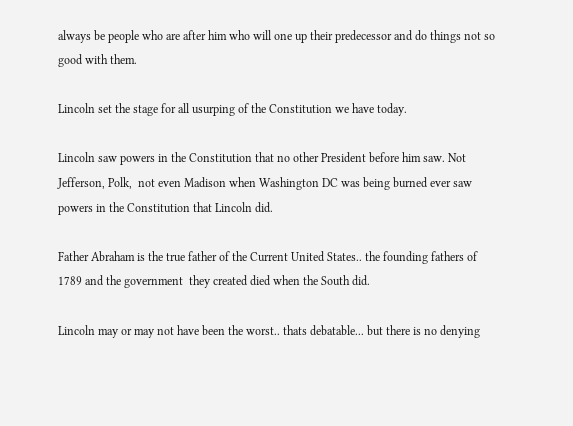always be people who are after him who will one up their predecessor and do things not so good with them.

Lincoln set the stage for all usurping of the Constitution we have today.

Lincoln saw powers in the Constitution that no other President before him saw. Not Jefferson, Polk,  not even Madison when Washington DC was being burned ever saw powers in the Constitution that Lincoln did.

Father Abraham is the true father of the Current United States.. the founding fathers of 1789 and the government  they created died when the South did.

Lincoln may or may not have been the worst.. thats debatable... but there is no denying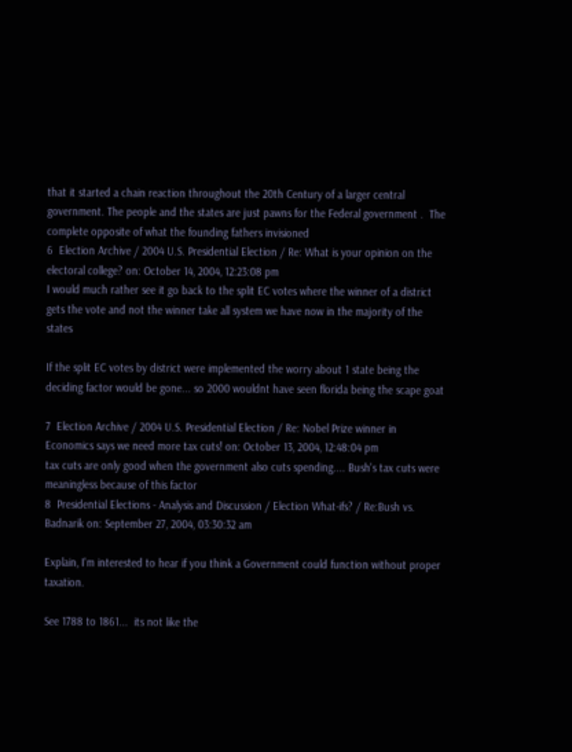that it started a chain reaction throughout the 20th Century of a larger central government. The people and the states are just pawns for the Federal government .  The complete opposite of what the founding fathers invisioned
6  Election Archive / 2004 U.S. Presidential Election / Re: What is your opinion on the electoral college? on: October 14, 2004, 12:23:08 pm
I would much rather see it go back to the split EC votes where the winner of a district gets the vote and not the winner take all system we have now in the majority of the states

If the split EC votes by district were implemented the worry about 1 state being the deciding factor would be gone... so 2000 wouldnt have seen florida being the scape goat

7  Election Archive / 2004 U.S. Presidential Election / Re: Nobel Prize winner in Economics says we need more tax cuts! on: October 13, 2004, 12:48:04 pm
tax cuts are only good when the government also cuts spending.... Bush's tax cuts were meaningless because of this factor
8  Presidential Elections - Analysis and Discussion / Election What-ifs? / Re:Bush vs. Badnarik on: September 27, 2004, 03:30:32 am

Explain, I'm interested to hear if you think a Government could function without proper taxation.

See 1788 to 1861...  its not like the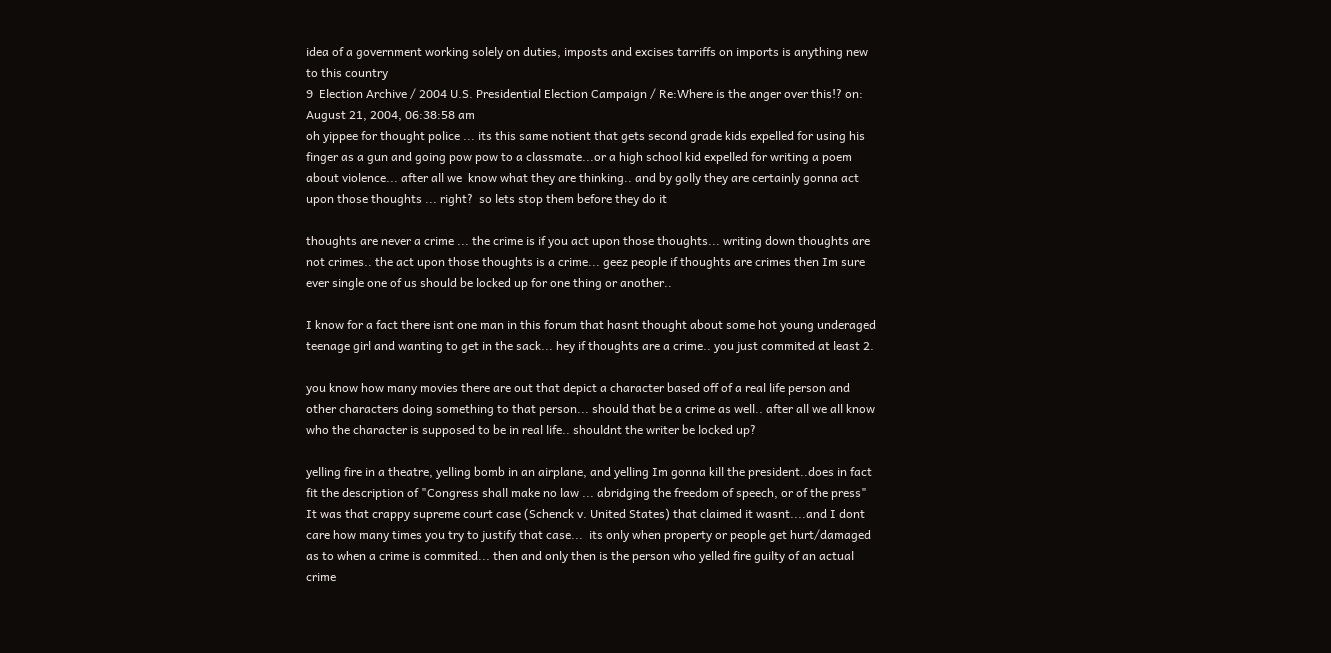idea of a government working solely on duties, imposts and excises tarriffs on imports is anything new to this country
9  Election Archive / 2004 U.S. Presidential Election Campaign / Re:Where is the anger over this!? on: August 21, 2004, 06:38:58 am
oh yippee for thought police ... its this same notient that gets second grade kids expelled for using his finger as a gun and going pow pow to a classmate...or a high school kid expelled for writing a poem about violence... after all we  know what they are thinking.. and by golly they are certainly gonna act upon those thoughts ... right?  so lets stop them before they do it

thoughts are never a crime ... the crime is if you act upon those thoughts... writing down thoughts are not crimes.. the act upon those thoughts is a crime... geez people if thoughts are crimes then Im sure ever single one of us should be locked up for one thing or another..

I know for a fact there isnt one man in this forum that hasnt thought about some hot young underaged teenage girl and wanting to get in the sack... hey if thoughts are a crime.. you just commited at least 2.

you know how many movies there are out that depict a character based off of a real life person and other characters doing something to that person... should that be a crime as well.. after all we all know who the character is supposed to be in real life.. shouldnt the writer be locked up?

yelling fire in a theatre, yelling bomb in an airplane, and yelling Im gonna kill the president..does in fact fit the description of "Congress shall make no law ... abridging the freedom of speech, or of the press"   It was that crappy supreme court case (Schenck v. United States) that claimed it wasnt....and I dont care how many times you try to justify that case...  its only when property or people get hurt/damaged as to when a crime is commited... then and only then is the person who yelled fire guilty of an actual crime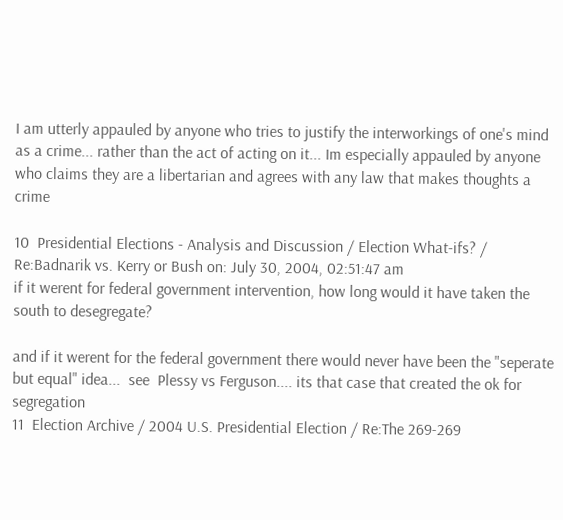I am utterly appauled by anyone who tries to justify the interworkings of one's mind as a crime... rather than the act of acting on it... Im especially appauled by anyone who claims they are a libertarian and agrees with any law that makes thoughts a crime

10  Presidential Elections - Analysis and Discussion / Election What-ifs? / Re:Badnarik vs. Kerry or Bush on: July 30, 2004, 02:51:47 am
if it werent for federal government intervention, how long would it have taken the south to desegregate?

and if it werent for the federal government there would never have been the "seperate but equal" idea...  see  Plessy vs Ferguson.... its that case that created the ok for segregation
11  Election Archive / 2004 U.S. Presidential Election / Re:The 269-269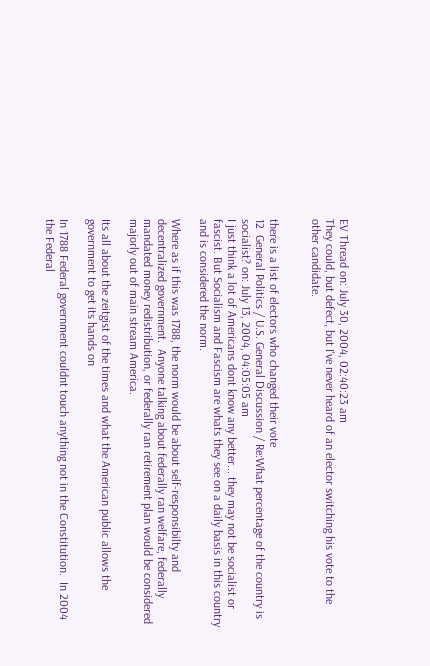EV Thread on: July 30, 2004, 02:40:23 am
They could, but defect, but I've never heard of an elector switching his vote to the other candidate.


there is a list of electors who changed their vote
12  General Politics / U.S. General Discussion / Re:What percentage of the country is socialist? on: July 13, 2004, 04:05:05 am
I just think a lot of Americans dont know any better... they may not be socialist or fascist. But Socialism and Fascism are whats they see on a daily basis in this country and is considered the norm.

Where as if this was 1788, the norm would be about self-responsibilty and decentralized government.  Anyone talking about federally ran welfare, federally mandated money redistribution, or federally ran retirement plan would be considered majorly out of main stream America.

Its all about the zeitgist of the times and what the American public allows the government to get its hands on

In 1788 Federal government couldnt touch anything not in the Constitution.  In 2004  the Federal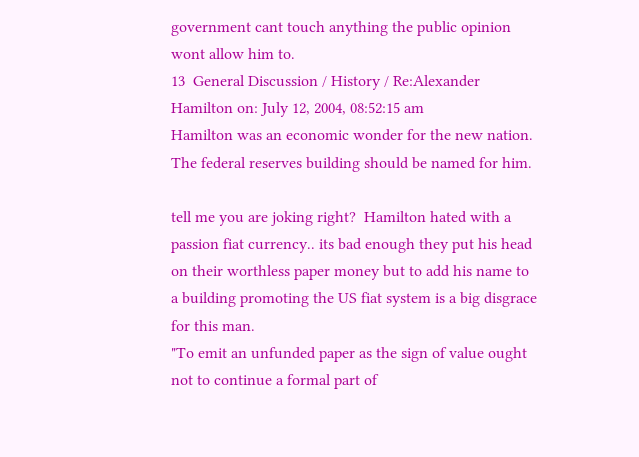government cant touch anything the public opinion wont allow him to.
13  General Discussion / History / Re:Alexander Hamilton on: July 12, 2004, 08:52:15 am
Hamilton was an economic wonder for the new nation. The federal reserves building should be named for him.

tell me you are joking right?  Hamilton hated with a passion fiat currency.. its bad enough they put his head on their worthless paper money but to add his name to a building promoting the US fiat system is a big disgrace for this man.
"To emit an unfunded paper as the sign of value ought not to continue a formal part of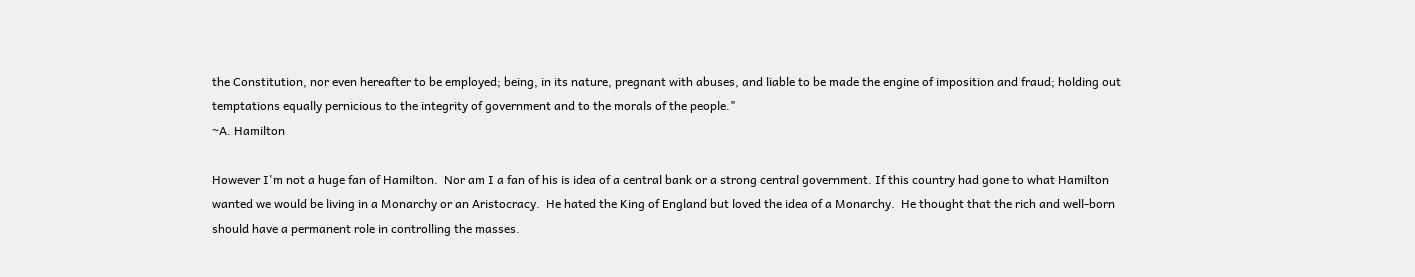the Constitution, nor even hereafter to be employed; being, in its nature, pregnant with abuses, and liable to be made the engine of imposition and fraud; holding out temptations equally pernicious to the integrity of government and to the morals of the people."
~A. Hamilton

However I'm not a huge fan of Hamilton.  Nor am I a fan of his is idea of a central bank or a strong central government. If this country had gone to what Hamilton wanted we would be living in a Monarchy or an Aristocracy.  He hated the King of England but loved the idea of a Monarchy.  He thought that the rich and well-born should have a permanent role in controlling the masses.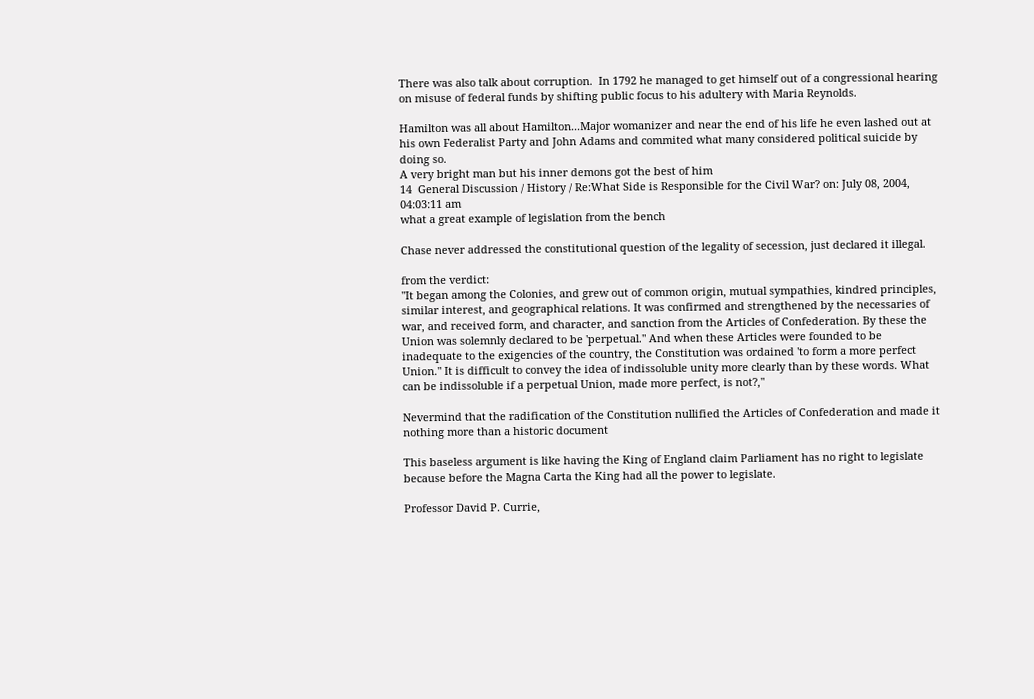There was also talk about corruption.  In 1792 he managed to get himself out of a congressional hearing on misuse of federal funds by shifting public focus to his adultery with Maria Reynolds.

Hamilton was all about Hamilton...Major womanizer and near the end of his life he even lashed out at his own Federalist Party and John Adams and commited what many considered political suicide by doing so.
A very bright man but his inner demons got the best of him
14  General Discussion / History / Re:What Side is Responsible for the Civil War? on: July 08, 2004, 04:03:11 am
what a great example of legislation from the bench

Chase never addressed the constitutional question of the legality of secession, just declared it illegal.

from the verdict:
"It began among the Colonies, and grew out of common origin, mutual sympathies, kindred principles, similar interest, and geographical relations. It was confirmed and strengthened by the necessaries of war, and received form, and character, and sanction from the Articles of Confederation. By these the Union was solemnly declared to be 'perpetual." And when these Articles were founded to be inadequate to the exigencies of the country, the Constitution was ordained 'to form a more perfect Union." It is difficult to convey the idea of indissoluble unity more clearly than by these words. What can be indissoluble if a perpetual Union, made more perfect, is not?,"

Nevermind that the radification of the Constitution nullified the Articles of Confederation and made it nothing more than a historic document

This baseless argument is like having the King of England claim Parliament has no right to legislate because before the Magna Carta the King had all the power to legislate.

Professor David P. Currie,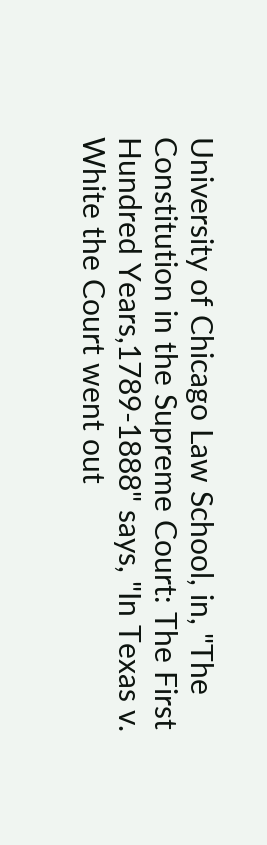University of Chicago Law School, in, "The Constitution in the Supreme Court: The First Hundred Years,1789-1888" says, "In Texas v. White the Court went out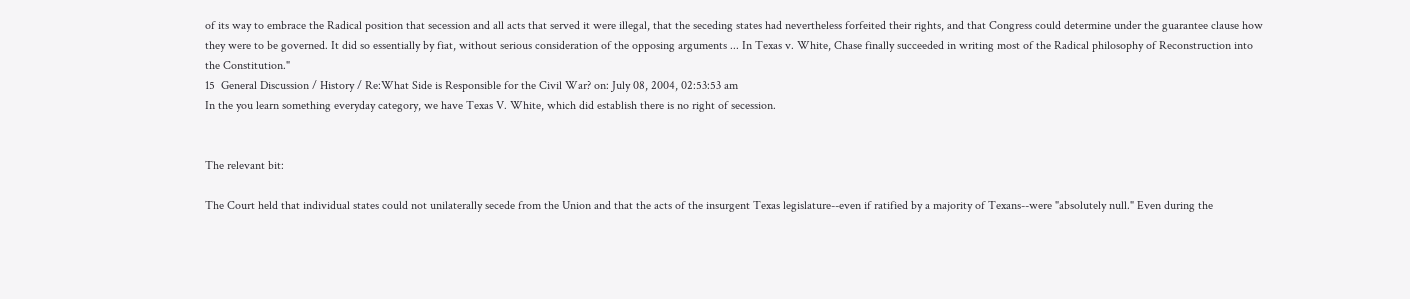of its way to embrace the Radical position that secession and all acts that served it were illegal, that the seceding states had nevertheless forfeited their rights, and that Congress could determine under the guarantee clause how they were to be governed. It did so essentially by fiat, without serious consideration of the opposing arguments ... In Texas v. White, Chase finally succeeded in writing most of the Radical philosophy of Reconstruction into the Constitution."
15  General Discussion / History / Re:What Side is Responsible for the Civil War? on: July 08, 2004, 02:53:53 am
In the you learn something everyday category, we have Texas V. White, which did establish there is no right of secession.


The relevant bit:

The Court held that individual states could not unilaterally secede from the Union and that the acts of the insurgent Texas legislature--even if ratified by a majority of Texans--were "absolutely null." Even during the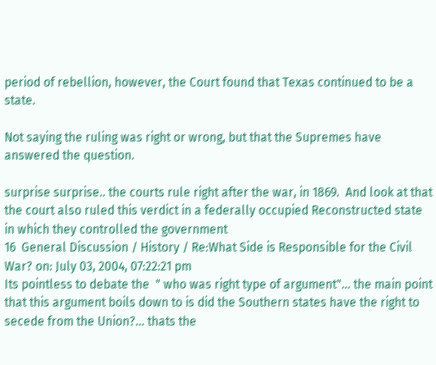period of rebellion, however, the Court found that Texas continued to be a state.

Not saying the ruling was right or wrong, but that the Supremes have answered the question.

surprise surprise.. the courts rule right after the war, in 1869.  And look at that the court also ruled this verdict in a federally occupied Reconstructed state in which they controlled the government
16  General Discussion / History / Re:What Side is Responsible for the Civil War? on: July 03, 2004, 07:22:21 pm
Its pointless to debate the  " who was right type of argument"... the main point that this argument boils down to is did the Southern states have the right to secede from the Union?... thats the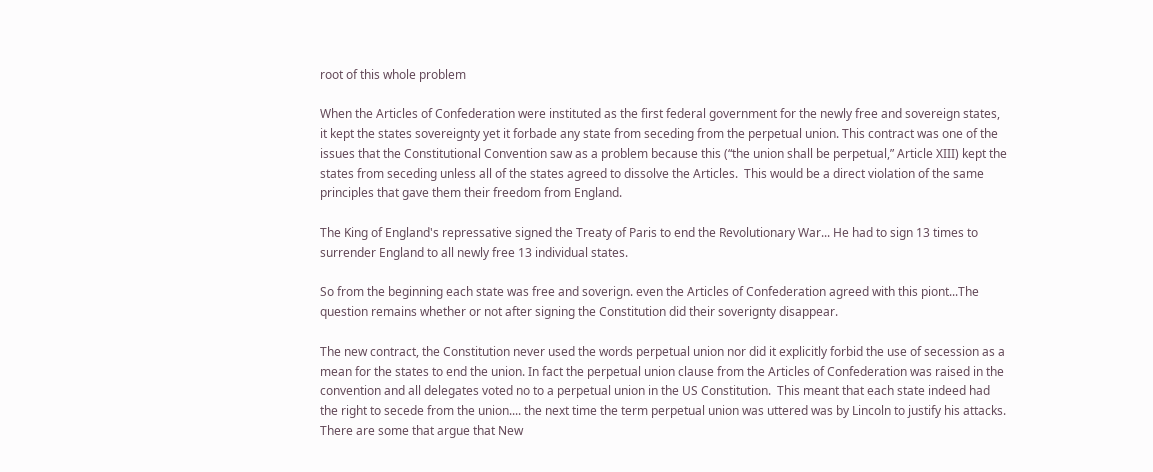root of this whole problem

When the Articles of Confederation were instituted as the first federal government for the newly free and sovereign states, it kept the states sovereignty yet it forbade any state from seceding from the perpetual union. This contract was one of the issues that the Constitutional Convention saw as a problem because this (“the union shall be perpetual,” Article XIII) kept the states from seceding unless all of the states agreed to dissolve the Articles.  This would be a direct violation of the same principles that gave them their freedom from England.

The King of England's repressative signed the Treaty of Paris to end the Revolutionary War... He had to sign 13 times to surrender England to all newly free 13 individual states.

So from the beginning each state was free and soverign. even the Articles of Confederation agreed with this piont...The question remains whether or not after signing the Constitution did their soverignty disappear.

The new contract, the Constitution never used the words perpetual union nor did it explicitly forbid the use of secession as a mean for the states to end the union. In fact the perpetual union clause from the Articles of Confederation was raised in the convention and all delegates voted no to a perpetual union in the US Constitution.  This meant that each state indeed had the right to secede from the union.... the next time the term perpetual union was uttered was by Lincoln to justify his attacks.
There are some that argue that New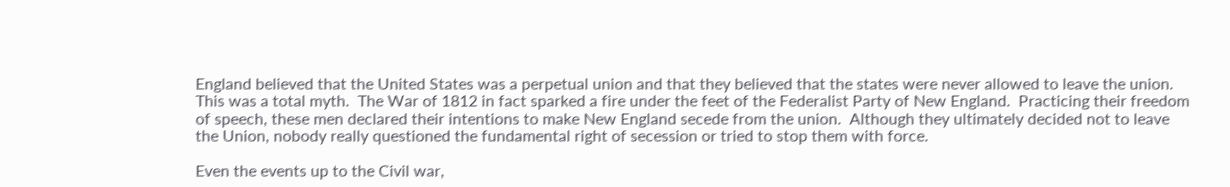England believed that the United States was a perpetual union and that they believed that the states were never allowed to leave the union. This was a total myth.  The War of 1812 in fact sparked a fire under the feet of the Federalist Party of New England.  Practicing their freedom of speech, these men declared their intentions to make New England secede from the union.  Although they ultimately decided not to leave the Union, nobody really questioned the fundamental right of secession or tried to stop them with force.

Even the events up to the Civil war,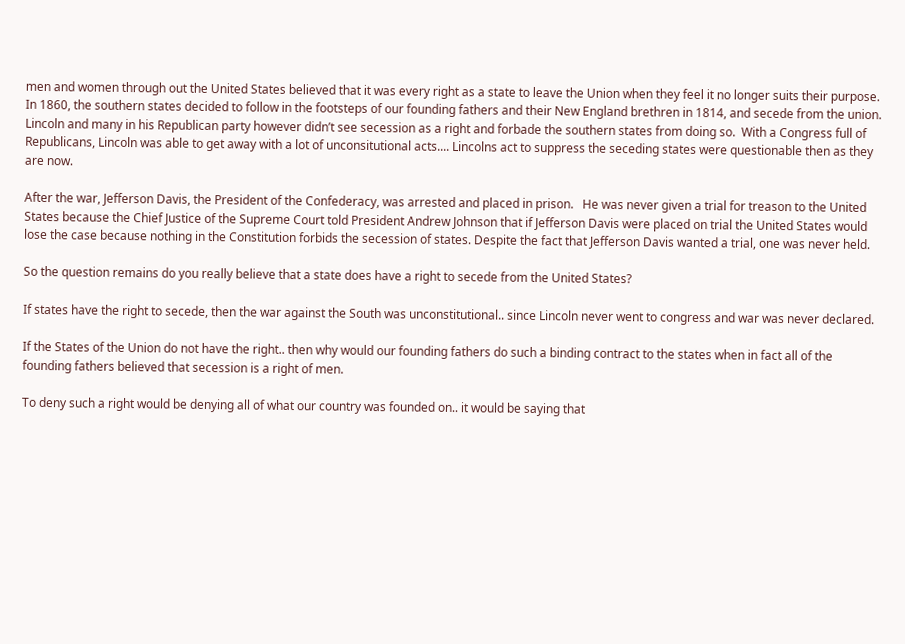men and women through out the United States believed that it was every right as a state to leave the Union when they feel it no longer suits their purpose.  In 1860, the southern states decided to follow in the footsteps of our founding fathers and their New England brethren in 1814, and secede from the union.  Lincoln and many in his Republican party however didn’t see secession as a right and forbade the southern states from doing so.  With a Congress full of Republicans, Lincoln was able to get away with a lot of unconsitutional acts.... Lincolns act to suppress the seceding states were questionable then as they are now.

After the war, Jefferson Davis, the President of the Confederacy, was arrested and placed in prison.   He was never given a trial for treason to the United States because the Chief Justice of the Supreme Court told President Andrew Johnson that if Jefferson Davis were placed on trial the United States would lose the case because nothing in the Constitution forbids the secession of states. Despite the fact that Jefferson Davis wanted a trial, one was never held.

So the question remains do you really believe that a state does have a right to secede from the United States?

If states have the right to secede, then the war against the South was unconstitutional.. since Lincoln never went to congress and war was never declared.

If the States of the Union do not have the right.. then why would our founding fathers do such a binding contract to the states when in fact all of the founding fathers believed that secession is a right of men.

To deny such a right would be denying all of what our country was founded on.. it would be saying that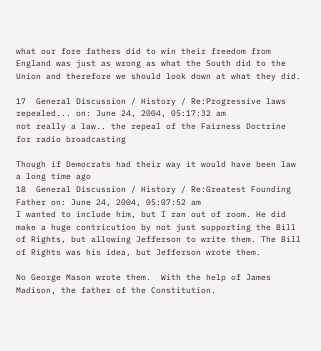what our fore fathers did to win their freedom from England was just as wrong as what the South did to the Union and therefore we should look down at what they did.

17  General Discussion / History / Re:Progressive laws repealed... on: June 24, 2004, 05:17:32 am
not really a law.. the repeal of the Fairness Doctrine for radio broadcasting

Though if Democrats had their way it would have been law a long time ago
18  General Discussion / History / Re:Greatest Founding Father on: June 24, 2004, 05:07:52 am
I wanted to include him, but I ran out of room. He did make a huge contricution by not just supporting the Bill of Rights, but allowing Jefferson to write them. The Bill of Rights was his idea, but Jefferson wrote them.

No George Mason wrote them.  With the help of James Madison, the father of the Constitution.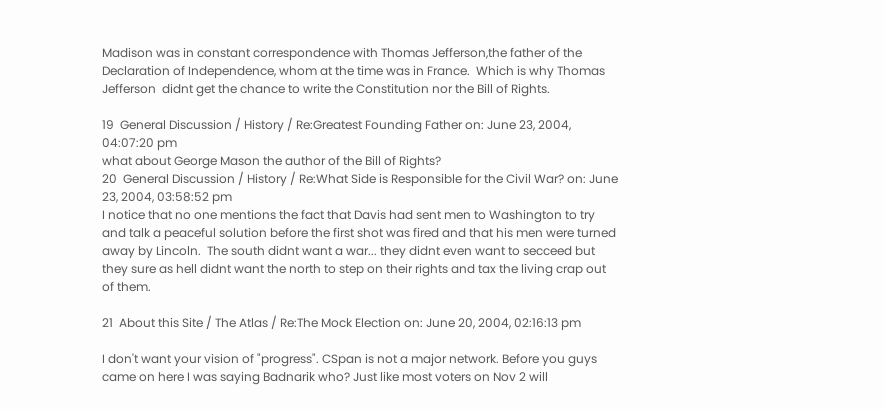Madison was in constant correspondence with Thomas Jefferson,the father of the Declaration of Independence, whom at the time was in France.  Which is why Thomas Jefferson  didnt get the chance to write the Constitution nor the Bill of Rights.

19  General Discussion / History / Re:Greatest Founding Father on: June 23, 2004, 04:07:20 pm
what about George Mason the author of the Bill of Rights?
20  General Discussion / History / Re:What Side is Responsible for the Civil War? on: June 23, 2004, 03:58:52 pm
I notice that no one mentions the fact that Davis had sent men to Washington to try and talk a peaceful solution before the first shot was fired and that his men were turned away by Lincoln.  The south didnt want a war... they didnt even want to secceed but they sure as hell didnt want the north to step on their rights and tax the living crap out of them.

21  About this Site / The Atlas / Re:The Mock Election on: June 20, 2004, 02:16:13 pm

I don't want your vision of "progress". CSpan is not a major network. Before you guys came on here I was saying Badnarik who? Just like most voters on Nov 2 will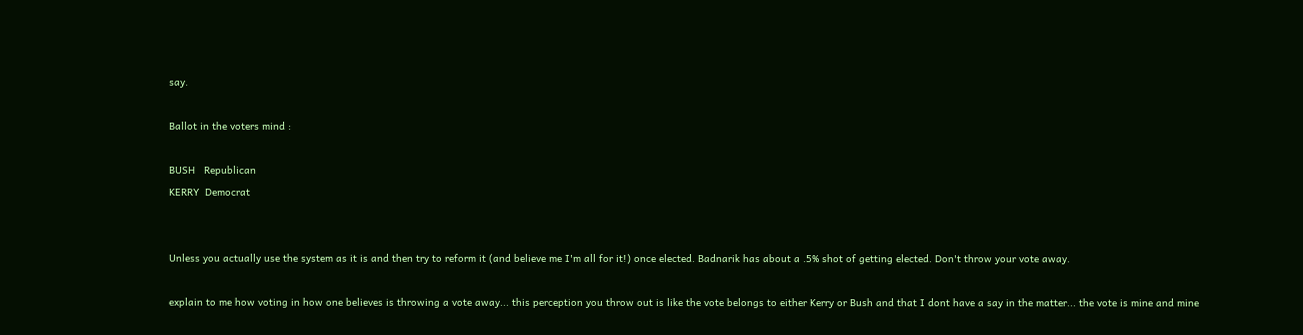say.

Ballot in the voters mind :

BUSH   Republican
KERRY  Democrat


Unless you actually use the system as it is and then try to reform it (and believe me I'm all for it!) once elected. Badnarik has about a .5% shot of getting elected. Don't throw your vote away.

explain to me how voting in how one believes is throwing a vote away... this perception you throw out is like the vote belongs to either Kerry or Bush and that I dont have a say in the matter... the vote is mine and mine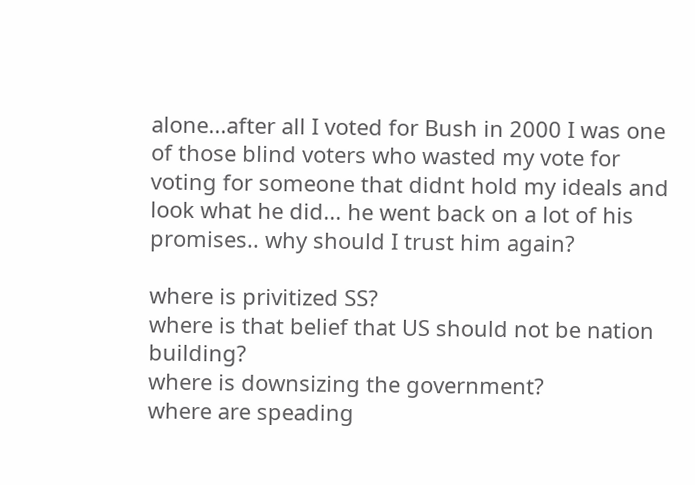alone...after all I voted for Bush in 2000 I was one of those blind voters who wasted my vote for voting for someone that didnt hold my ideals and look what he did... he went back on a lot of his promises.. why should I trust him again?

where is privitized SS?
where is that belief that US should not be nation building?
where is downsizing the government?
where are speading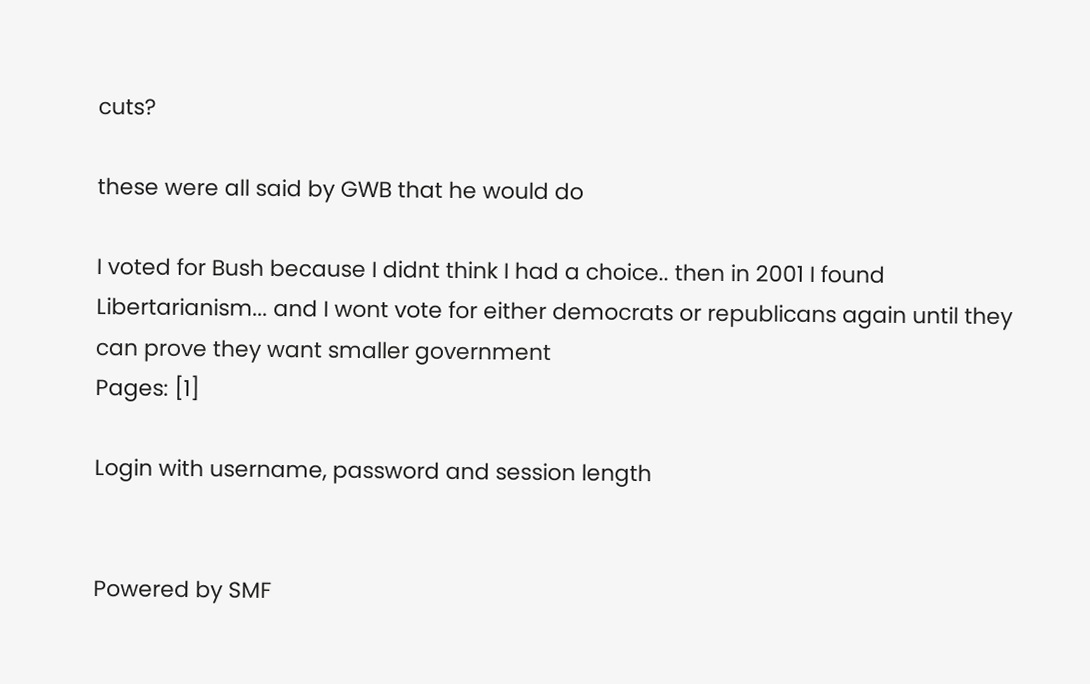cuts?

these were all said by GWB that he would do

I voted for Bush because I didnt think I had a choice.. then in 2001 I found Libertarianism... and I wont vote for either democrats or republicans again until they can prove they want smaller government
Pages: [1]

Login with username, password and session length


Powered by SMF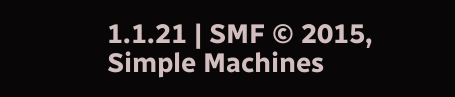1.1.21 | SMF © 2015, Simple Machines